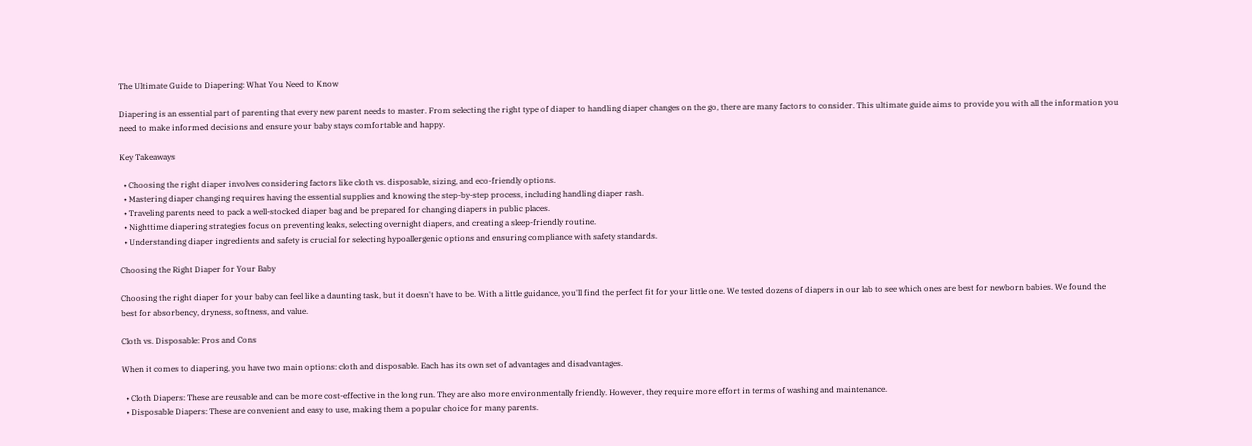The Ultimate Guide to Diapering: What You Need to Know

Diapering is an essential part of parenting that every new parent needs to master. From selecting the right type of diaper to handling diaper changes on the go, there are many factors to consider. This ultimate guide aims to provide you with all the information you need to make informed decisions and ensure your baby stays comfortable and happy.

Key Takeaways

  • Choosing the right diaper involves considering factors like cloth vs. disposable, sizing, and eco-friendly options.
  • Mastering diaper changing requires having the essential supplies and knowing the step-by-step process, including handling diaper rash.
  • Traveling parents need to pack a well-stocked diaper bag and be prepared for changing diapers in public places.
  • Nighttime diapering strategies focus on preventing leaks, selecting overnight diapers, and creating a sleep-friendly routine.
  • Understanding diaper ingredients and safety is crucial for selecting hypoallergenic options and ensuring compliance with safety standards.

Choosing the Right Diaper for Your Baby

Choosing the right diaper for your baby can feel like a daunting task, but it doesn't have to be. With a little guidance, you'll find the perfect fit for your little one. We tested dozens of diapers in our lab to see which ones are best for newborn babies. We found the best for absorbency, dryness, softness, and value.

Cloth vs. Disposable: Pros and Cons

When it comes to diapering, you have two main options: cloth and disposable. Each has its own set of advantages and disadvantages.

  • Cloth Diapers: These are reusable and can be more cost-effective in the long run. They are also more environmentally friendly. However, they require more effort in terms of washing and maintenance.
  • Disposable Diapers: These are convenient and easy to use, making them a popular choice for many parents.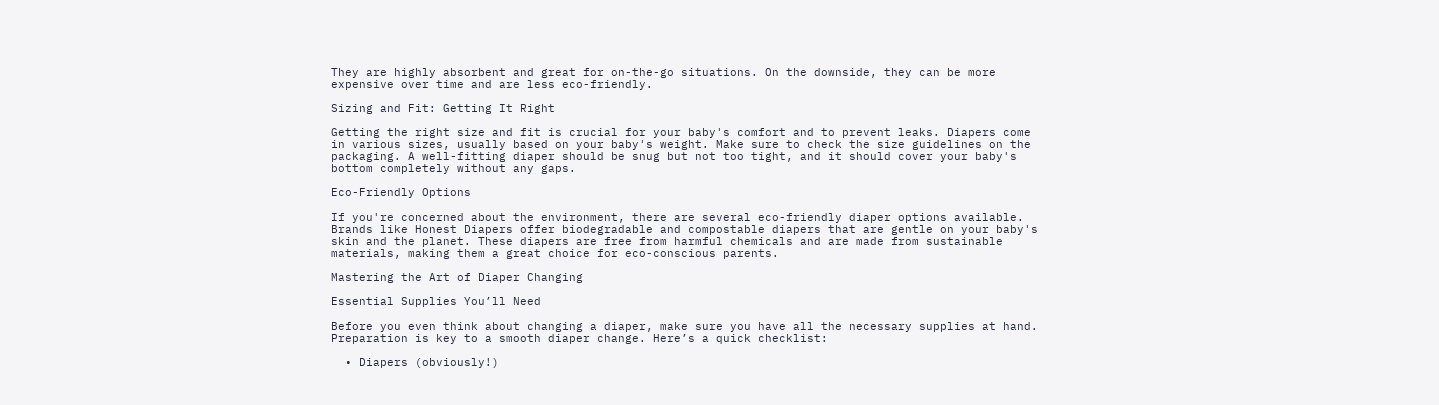They are highly absorbent and great for on-the-go situations. On the downside, they can be more expensive over time and are less eco-friendly.

Sizing and Fit: Getting It Right

Getting the right size and fit is crucial for your baby's comfort and to prevent leaks. Diapers come in various sizes, usually based on your baby's weight. Make sure to check the size guidelines on the packaging. A well-fitting diaper should be snug but not too tight, and it should cover your baby's bottom completely without any gaps.

Eco-Friendly Options

If you're concerned about the environment, there are several eco-friendly diaper options available. Brands like Honest Diapers offer biodegradable and compostable diapers that are gentle on your baby's skin and the planet. These diapers are free from harmful chemicals and are made from sustainable materials, making them a great choice for eco-conscious parents.

Mastering the Art of Diaper Changing

Essential Supplies You’ll Need

Before you even think about changing a diaper, make sure you have all the necessary supplies at hand. Preparation is key to a smooth diaper change. Here’s a quick checklist:

  • Diapers (obviously!)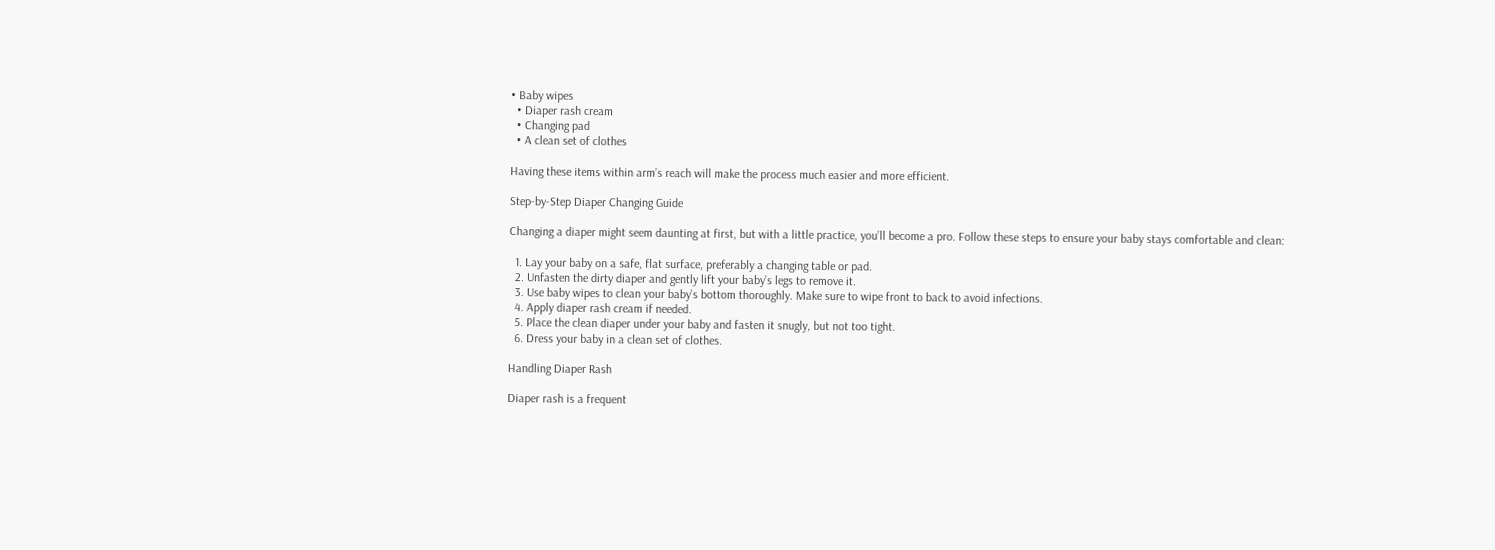• Baby wipes
  • Diaper rash cream
  • Changing pad
  • A clean set of clothes

Having these items within arm’s reach will make the process much easier and more efficient.

Step-by-Step Diaper Changing Guide

Changing a diaper might seem daunting at first, but with a little practice, you’ll become a pro. Follow these steps to ensure your baby stays comfortable and clean:

  1. Lay your baby on a safe, flat surface, preferably a changing table or pad.
  2. Unfasten the dirty diaper and gently lift your baby’s legs to remove it.
  3. Use baby wipes to clean your baby’s bottom thoroughly. Make sure to wipe front to back to avoid infections.
  4. Apply diaper rash cream if needed.
  5. Place the clean diaper under your baby and fasten it snugly, but not too tight.
  6. Dress your baby in a clean set of clothes.

Handling Diaper Rash

Diaper rash is a frequent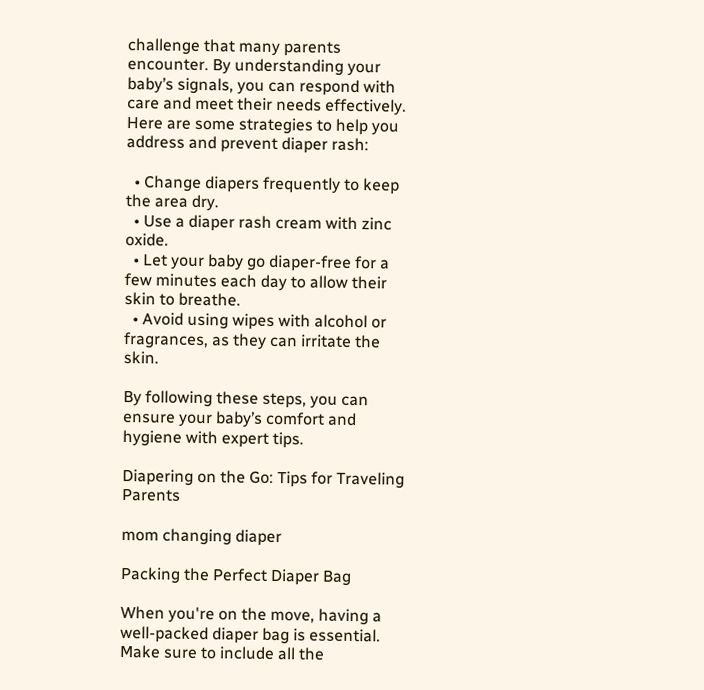challenge that many parents encounter. By understanding your baby’s signals, you can respond with care and meet their needs effectively. Here are some strategies to help you address and prevent diaper rash:

  • Change diapers frequently to keep the area dry.
  • Use a diaper rash cream with zinc oxide.
  • Let your baby go diaper-free for a few minutes each day to allow their skin to breathe.
  • Avoid using wipes with alcohol or fragrances, as they can irritate the skin.

By following these steps, you can ensure your baby’s comfort and hygiene with expert tips.

Diapering on the Go: Tips for Traveling Parents

mom changing diaper

Packing the Perfect Diaper Bag

When you're on the move, having a well-packed diaper bag is essential. Make sure to include all the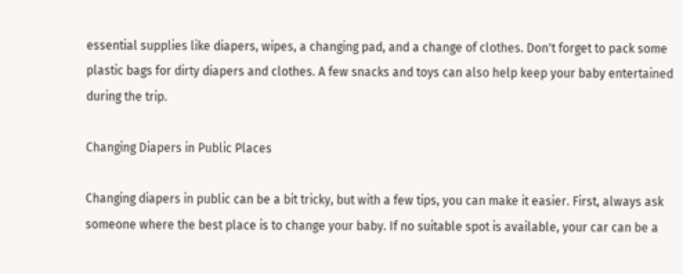essential supplies like diapers, wipes, a changing pad, and a change of clothes. Don't forget to pack some plastic bags for dirty diapers and clothes. A few snacks and toys can also help keep your baby entertained during the trip.

Changing Diapers in Public Places

Changing diapers in public can be a bit tricky, but with a few tips, you can make it easier. First, always ask someone where the best place is to change your baby. If no suitable spot is available, your car can be a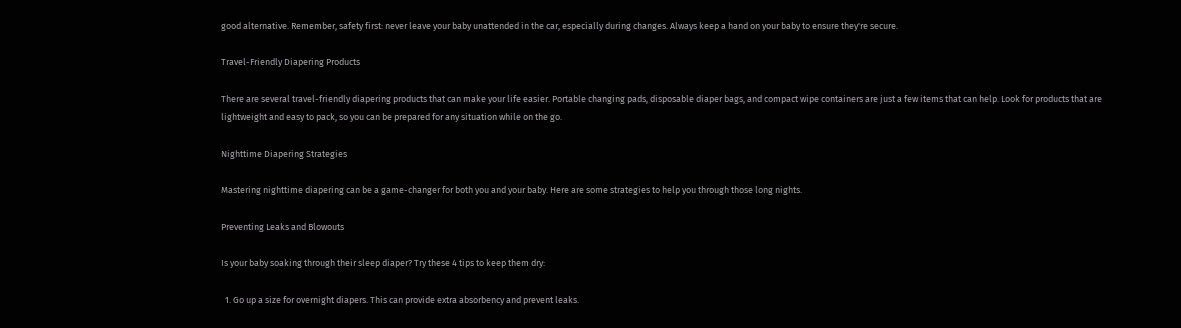good alternative. Remember, safety first: never leave your baby unattended in the car, especially during changes. Always keep a hand on your baby to ensure they're secure.

Travel-Friendly Diapering Products

There are several travel-friendly diapering products that can make your life easier. Portable changing pads, disposable diaper bags, and compact wipe containers are just a few items that can help. Look for products that are lightweight and easy to pack, so you can be prepared for any situation while on the go.

Nighttime Diapering Strategies

Mastering nighttime diapering can be a game-changer for both you and your baby. Here are some strategies to help you through those long nights.

Preventing Leaks and Blowouts

Is your baby soaking through their sleep diaper? Try these 4 tips to keep them dry:

  1. Go up a size for overnight diapers. This can provide extra absorbency and prevent leaks.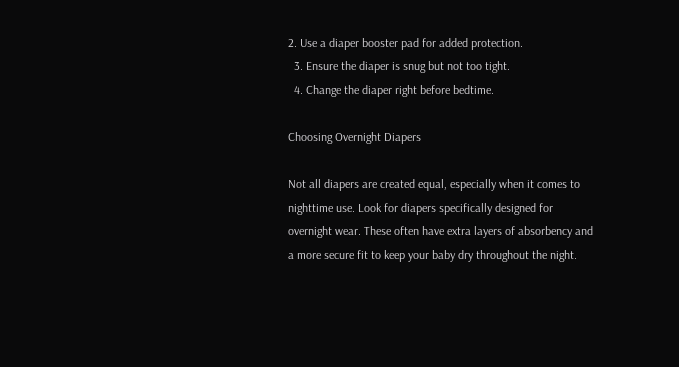2. Use a diaper booster pad for added protection.
  3. Ensure the diaper is snug but not too tight.
  4. Change the diaper right before bedtime.

Choosing Overnight Diapers

Not all diapers are created equal, especially when it comes to nighttime use. Look for diapers specifically designed for overnight wear. These often have extra layers of absorbency and a more secure fit to keep your baby dry throughout the night.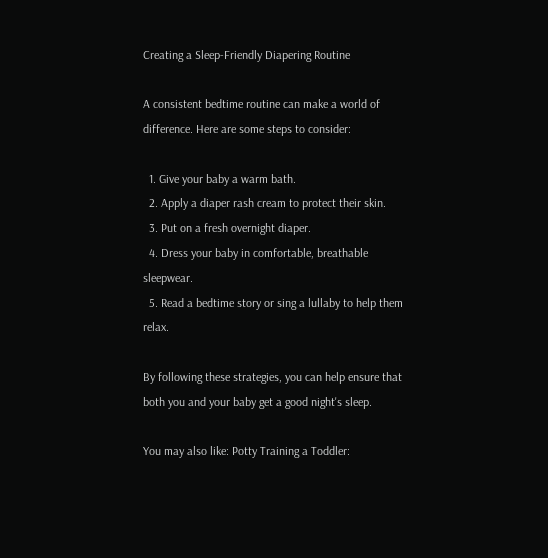Creating a Sleep-Friendly Diapering Routine

A consistent bedtime routine can make a world of difference. Here are some steps to consider:

  1. Give your baby a warm bath.
  2. Apply a diaper rash cream to protect their skin.
  3. Put on a fresh overnight diaper.
  4. Dress your baby in comfortable, breathable sleepwear.
  5. Read a bedtime story or sing a lullaby to help them relax.

By following these strategies, you can help ensure that both you and your baby get a good night's sleep.

You may also like: Potty Training a Toddler: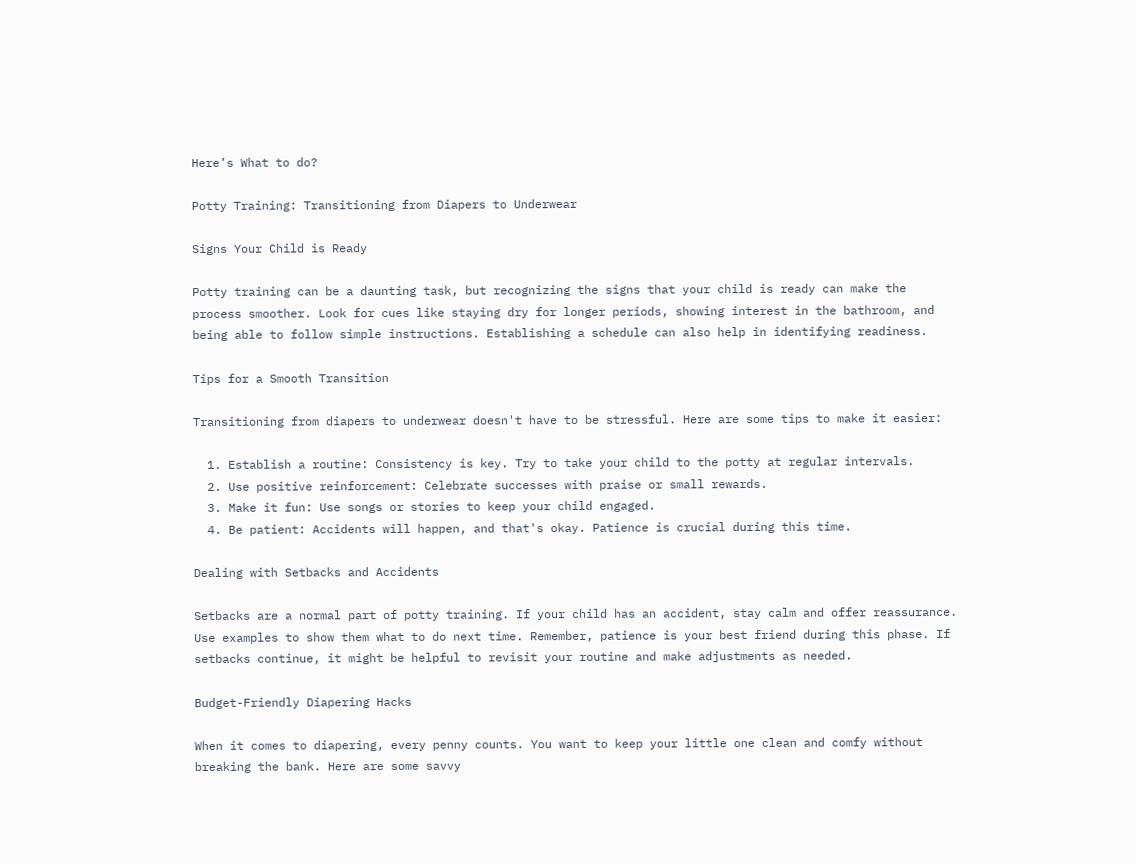Here’s What to do?

Potty Training: Transitioning from Diapers to Underwear

Signs Your Child is Ready

Potty training can be a daunting task, but recognizing the signs that your child is ready can make the process smoother. Look for cues like staying dry for longer periods, showing interest in the bathroom, and being able to follow simple instructions. Establishing a schedule can also help in identifying readiness.

Tips for a Smooth Transition

Transitioning from diapers to underwear doesn't have to be stressful. Here are some tips to make it easier:

  1. Establish a routine: Consistency is key. Try to take your child to the potty at regular intervals.
  2. Use positive reinforcement: Celebrate successes with praise or small rewards.
  3. Make it fun: Use songs or stories to keep your child engaged.
  4. Be patient: Accidents will happen, and that's okay. Patience is crucial during this time.

Dealing with Setbacks and Accidents

Setbacks are a normal part of potty training. If your child has an accident, stay calm and offer reassurance. Use examples to show them what to do next time. Remember, patience is your best friend during this phase. If setbacks continue, it might be helpful to revisit your routine and make adjustments as needed.

Budget-Friendly Diapering Hacks

When it comes to diapering, every penny counts. You want to keep your little one clean and comfy without breaking the bank. Here are some savvy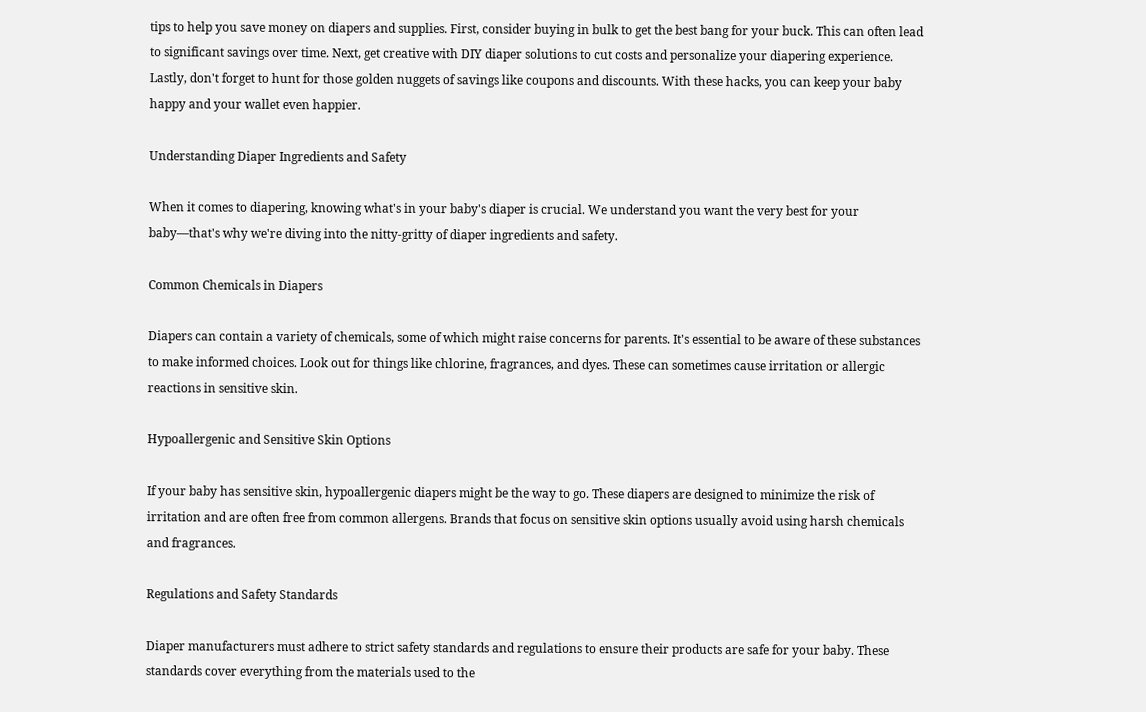tips to help you save money on diapers and supplies. First, consider buying in bulk to get the best bang for your buck. This can often lead to significant savings over time. Next, get creative with DIY diaper solutions to cut costs and personalize your diapering experience. Lastly, don't forget to hunt for those golden nuggets of savings like coupons and discounts. With these hacks, you can keep your baby happy and your wallet even happier.

Understanding Diaper Ingredients and Safety

When it comes to diapering, knowing what's in your baby's diaper is crucial. We understand you want the very best for your baby—that's why we're diving into the nitty-gritty of diaper ingredients and safety.

Common Chemicals in Diapers

Diapers can contain a variety of chemicals, some of which might raise concerns for parents. It's essential to be aware of these substances to make informed choices. Look out for things like chlorine, fragrances, and dyes. These can sometimes cause irritation or allergic reactions in sensitive skin.

Hypoallergenic and Sensitive Skin Options

If your baby has sensitive skin, hypoallergenic diapers might be the way to go. These diapers are designed to minimize the risk of irritation and are often free from common allergens. Brands that focus on sensitive skin options usually avoid using harsh chemicals and fragrances.

Regulations and Safety Standards

Diaper manufacturers must adhere to strict safety standards and regulations to ensure their products are safe for your baby. These standards cover everything from the materials used to the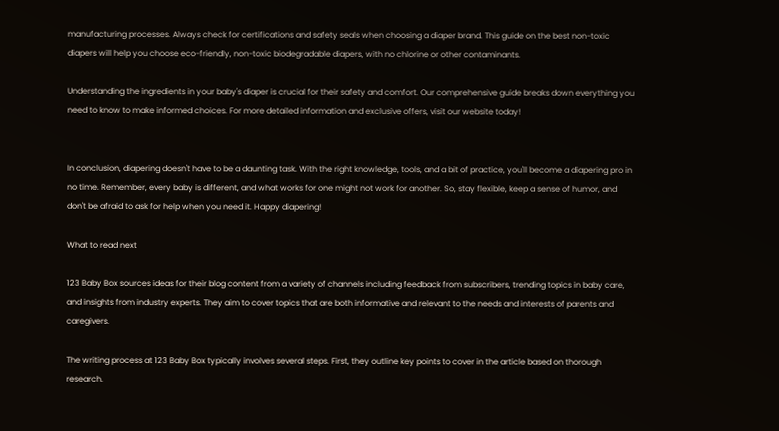manufacturing processes. Always check for certifications and safety seals when choosing a diaper brand. This guide on the best non-toxic diapers will help you choose eco-friendly, non-toxic biodegradable diapers, with no chlorine or other contaminants.

Understanding the ingredients in your baby's diaper is crucial for their safety and comfort. Our comprehensive guide breaks down everything you need to know to make informed choices. For more detailed information and exclusive offers, visit our website today!


In conclusion, diapering doesn't have to be a daunting task. With the right knowledge, tools, and a bit of practice, you'll become a diapering pro in no time. Remember, every baby is different, and what works for one might not work for another. So, stay flexible, keep a sense of humor, and don't be afraid to ask for help when you need it. Happy diapering!

What to read next

123 Baby Box sources ideas for their blog content from a variety of channels including feedback from subscribers, trending topics in baby care, and insights from industry experts. They aim to cover topics that are both informative and relevant to the needs and interests of parents and caregivers.

The writing process at 123 Baby Box typically involves several steps. First, they outline key points to cover in the article based on thorough research.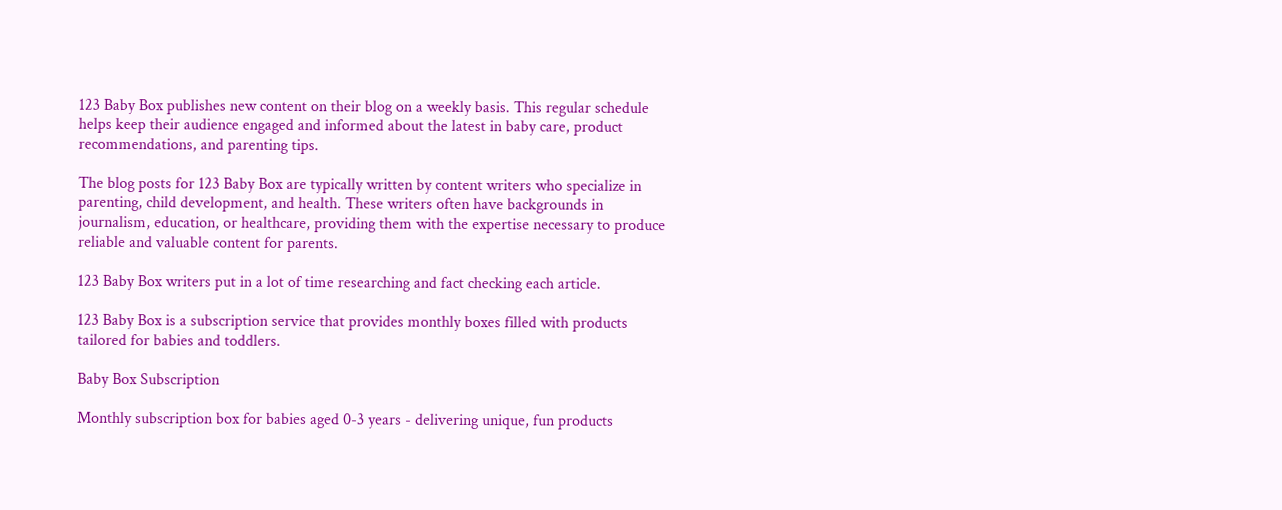123 Baby Box publishes new content on their blog on a weekly basis. This regular schedule helps keep their audience engaged and informed about the latest in baby care, product recommendations, and parenting tips.

The blog posts for 123 Baby Box are typically written by content writers who specialize in parenting, child development, and health. These writers often have backgrounds in journalism, education, or healthcare, providing them with the expertise necessary to produce reliable and valuable content for parents.

123 Baby Box writers put in a lot of time researching and fact checking each article.

123 Baby Box is a subscription service that provides monthly boxes filled with products tailored for babies and toddlers.

Baby Box Subscription

Monthly subscription box for babies aged 0-3 years - delivering unique, fun products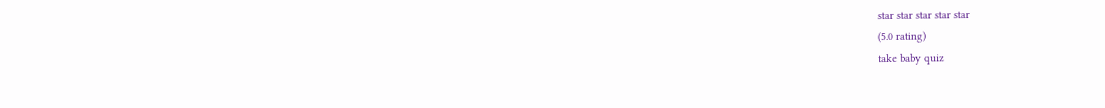star star star star star
(5.0 rating)
take baby quiz